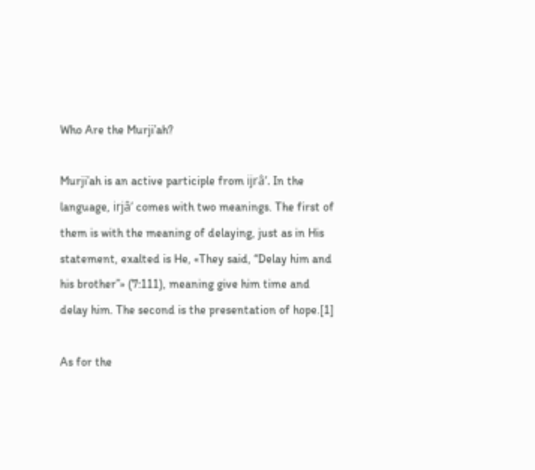Who Are the Murji’ah?

Murji’ah is an active participle from ijrâ’. In the language, irjâ’ comes with two meanings. The first of them is with the meaning of delaying, just as in His statement, exalted is He, «They said, “Delay him and his brother”» (7:111), meaning give him time and delay him. The second is the presentation of hope.[1]

As for the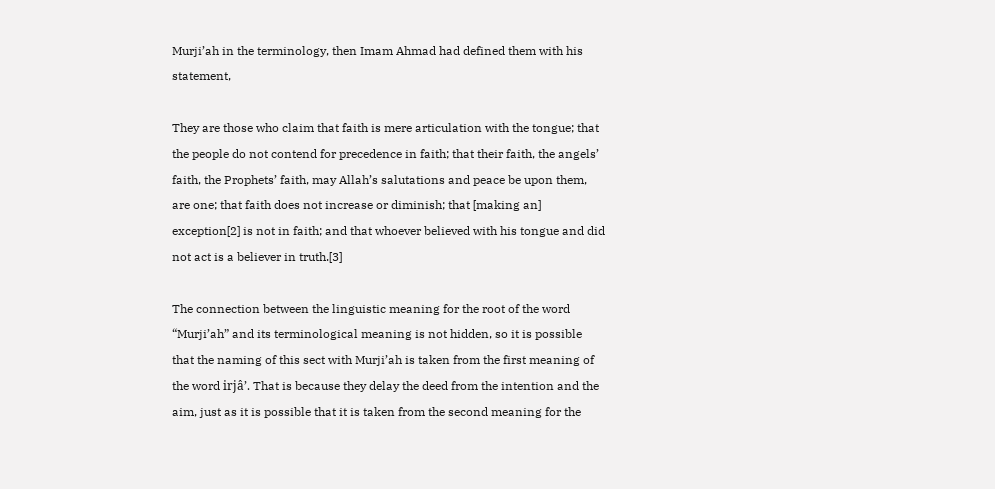Murji’ah in the terminology, then Imam Ahmad had defined them with his statement,

They are those who claim that faith is mere articulation with the tongue; that the people do not contend for precedence in faith; that their faith, the angels’ faith, the Prophets’ faith, may Allah’s salutations and peace be upon them, are one; that faith does not increase or diminish; that [making an] exception[2] is not in faith; and that whoever believed with his tongue and did not act is a believer in truth.[3]

The connection between the linguistic meaning for the root of the word “Murji’ah” and its terminological meaning is not hidden, so it is possible that the naming of this sect with Murji’ah is taken from the first meaning of the word irjâ’. That is because they delay the deed from the intention and the aim, just as it is possible that it is taken from the second meaning for the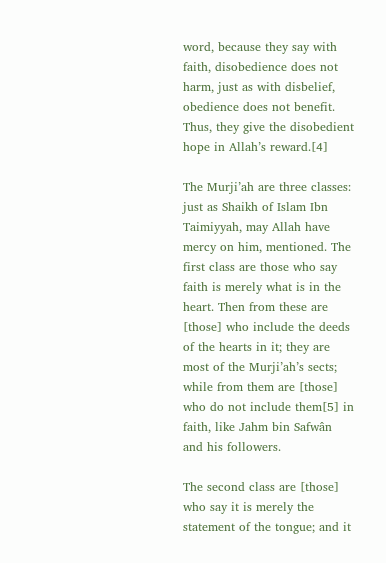word, because they say with faith, disobedience does not harm, just as with disbelief, obedience does not benefit. Thus, they give the disobedient hope in Allah’s reward.[4]

The Murji’ah are three classes: just as Shaikh of Islam Ibn Taimiyyah, may Allah have mercy on him, mentioned. The first class are those who say faith is merely what is in the heart. Then from these are [those] who include the deeds of the hearts in it; they are most of the Murji’ah’s sects; while from them are [those] who do not include them[5] in faith, like Jahm bin Safwân and his followers.

The second class are [those] who say it is merely the statement of the tongue; and it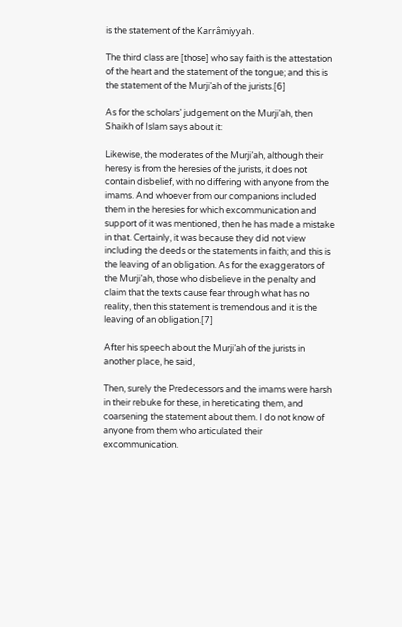is the statement of the Karrâmiyyah.

The third class are [those] who say faith is the attestation of the heart and the statement of the tongue; and this is the statement of the Murji’ah of the jurists.[6]

As for the scholars’ judgement on the Murji’ah, then Shaikh of Islam says about it:

Likewise, the moderates of the Murji’ah, although their heresy is from the heresies of the jurists, it does not contain disbelief, with no differing with anyone from the imams. And whoever from our companions included them in the heresies for which excommunication and support of it was mentioned, then he has made a mistake in that. Certainly, it was because they did not view including the deeds or the statements in faith; and this is the leaving of an obligation. As for the exaggerators of the Murji’ah, those who disbelieve in the penalty and claim that the texts cause fear through what has no reality, then this statement is tremendous and it is the leaving of an obligation.[7]

After his speech about the Murji’ah of the jurists in another place, he said,

Then, surely the Predecessors and the imams were harsh in their rebuke for these, in hereticating them, and coarsening the statement about them. I do not know of anyone from them who articulated their excommunication.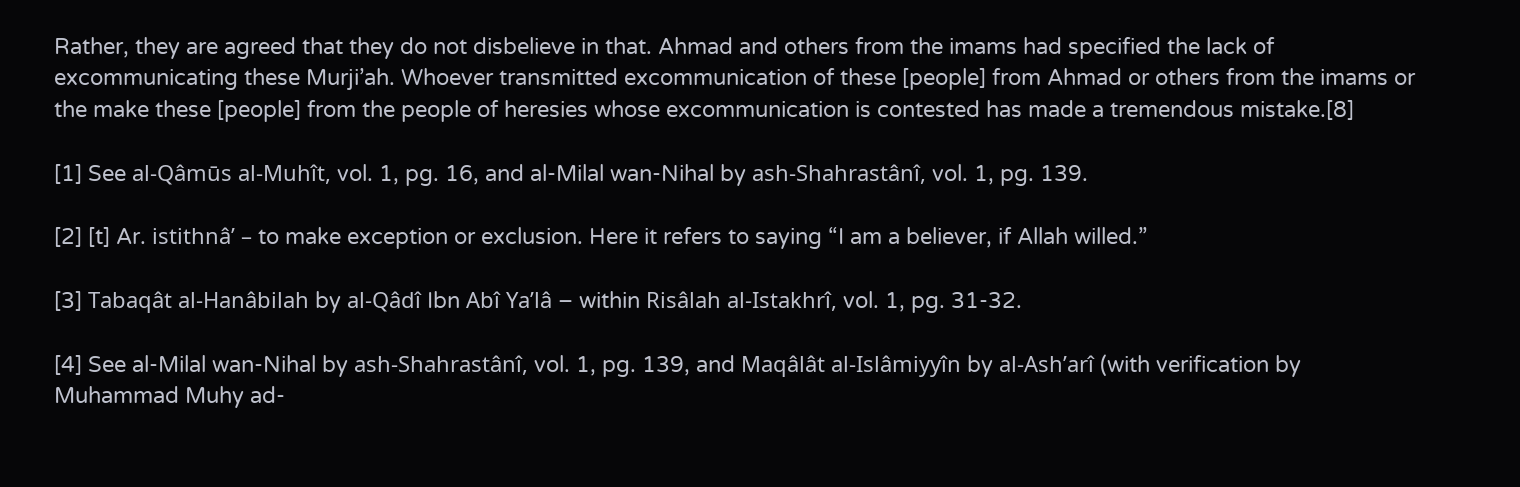Rather, they are agreed that they do not disbelieve in that. Ahmad and others from the imams had specified the lack of excommunicating these Murji’ah. Whoever transmitted excommunication of these [people] from Ahmad or others from the imams or the make these [people] from the people of heresies whose excommunication is contested has made a tremendous mistake.[8]

[1] See al-Qâmūs al-Muhît, vol. 1, pg. 16, and al-Milal wan-Nihal by ash-Shahrastânî, vol. 1, pg. 139.

[2] [t] Ar. istithnâ’ – to make exception or exclusion. Here it refers to saying “I am a believer, if Allah willed.”

[3] Tabaqât al-Hanâbilah by al-Qâdî Ibn Abî Ya’lâ – within Risâlah al-Istakhrî, vol. 1, pg. 31-32.

[4] See al-Milal wan-Nihal by ash-Shahrastânî, vol. 1, pg. 139, and Maqâlât al-Islâmiyyîn by al-Ash’arî (with verification by Muhammad Muhy ad-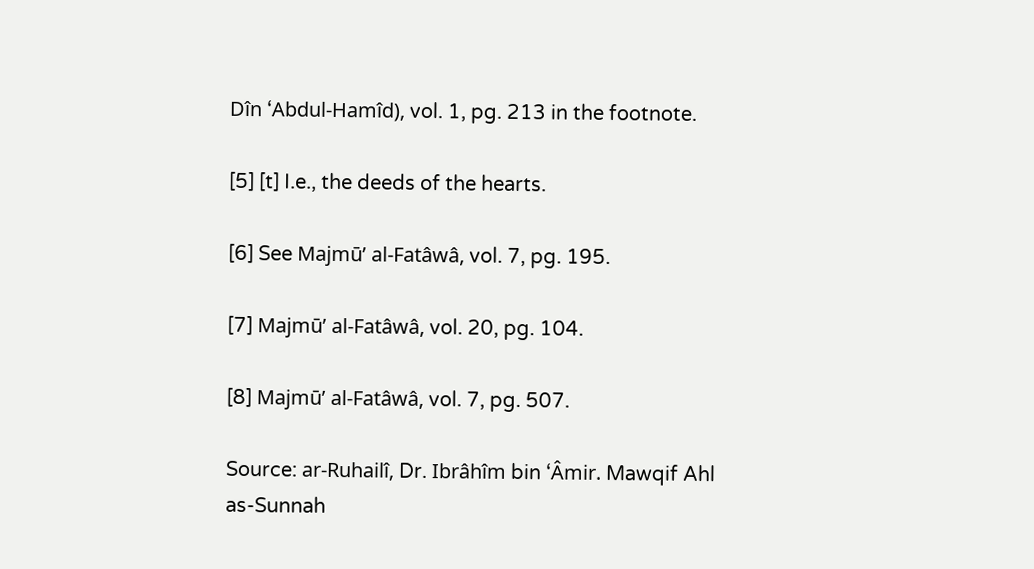Dîn ‘Abdul-Hamîd), vol. 1, pg. 213 in the footnote.

[5] [t] I.e., the deeds of the hearts.

[6] See Majmū’ al-Fatâwâ, vol. 7, pg. 195.

[7] Majmū’ al-Fatâwâ, vol. 20, pg. 104.

[8] Majmū’ al-Fatâwâ, vol. 7, pg. 507.

Source: ar-Ruhailî, Dr. Ibrâhîm bin ‘Âmir. Mawqif Ahl as-Sunnah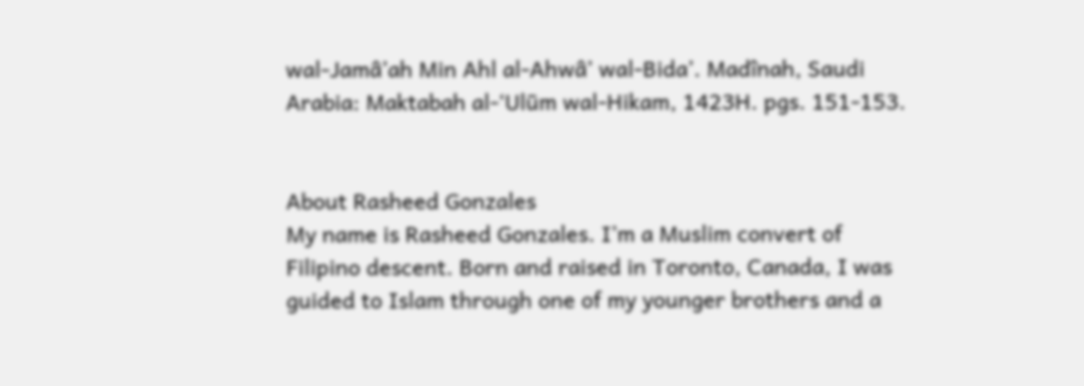wal-Jamâ’ah Min Ahl al-Ahwâ’ wal-Bida’. Madînah, Saudi Arabia: Maktabah al-‘Ulūm wal-Hikam, 1423H. pgs. 151-153.


About Rasheed Gonzales
My name is Rasheed Gonzales. I’m a Muslim convert of Filipino descent. Born and raised in Toronto, Canada, I was guided to Islam through one of my younger brothers and a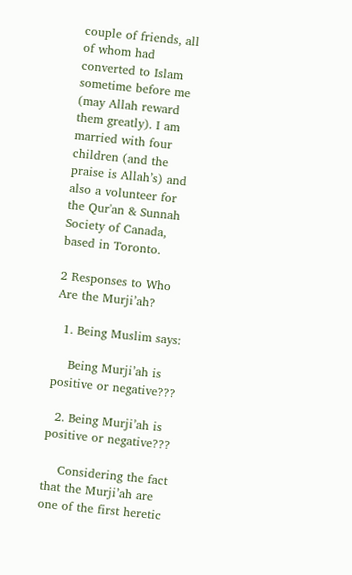couple of friends, all of whom had converted to Islam sometime before me (may Allah reward them greatly). I am married with four children (and the praise is Allah’s) and also a volunteer for the Qur'an & Sunnah Society of Canada, based in Toronto.

2 Responses to Who Are the Murji’ah?

  1. Being Muslim says:

    Being Murji’ah is positive or negative???

  2. Being Murji’ah is positive or negative???

    Considering the fact that the Murji’ah are one of the first heretic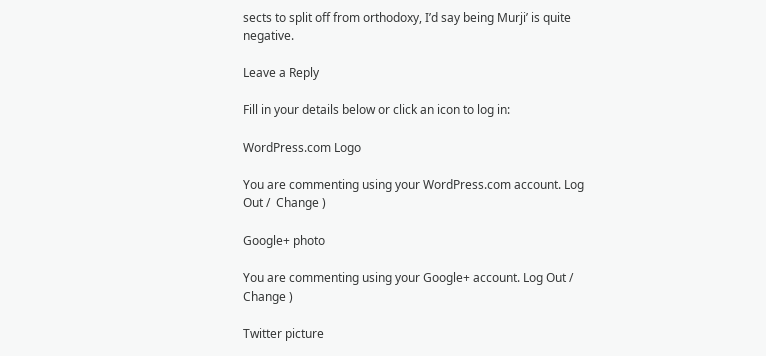sects to split off from orthodoxy, I’d say being Murji’ is quite negative.

Leave a Reply

Fill in your details below or click an icon to log in:

WordPress.com Logo

You are commenting using your WordPress.com account. Log Out /  Change )

Google+ photo

You are commenting using your Google+ account. Log Out /  Change )

Twitter picture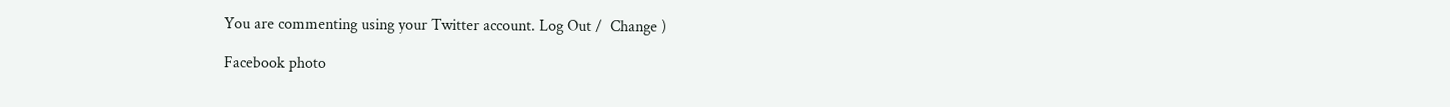You are commenting using your Twitter account. Log Out /  Change )

Facebook photo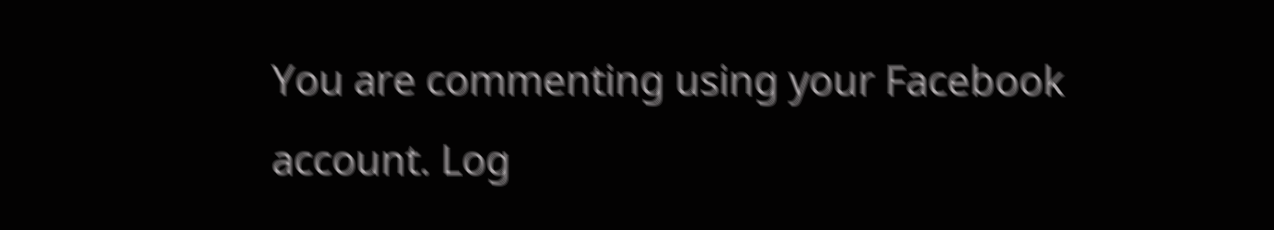You are commenting using your Facebook account. Log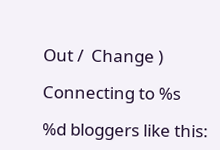Out /  Change )

Connecting to %s

%d bloggers like this: